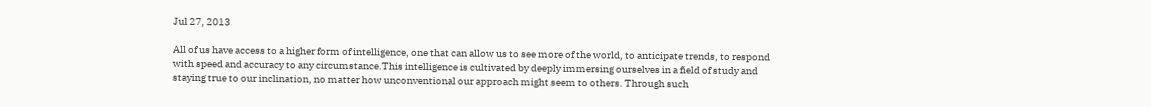Jul 27, 2013

All of us have access to a higher form of intelligence, one that can allow us to see more of the world, to anticipate trends, to respond with speed and accuracy to any circumstance.This intelligence is cultivated by deeply immersing ourselves in a field of study and staying true to our inclination, no matter how unconventional our approach might seem to others. Through such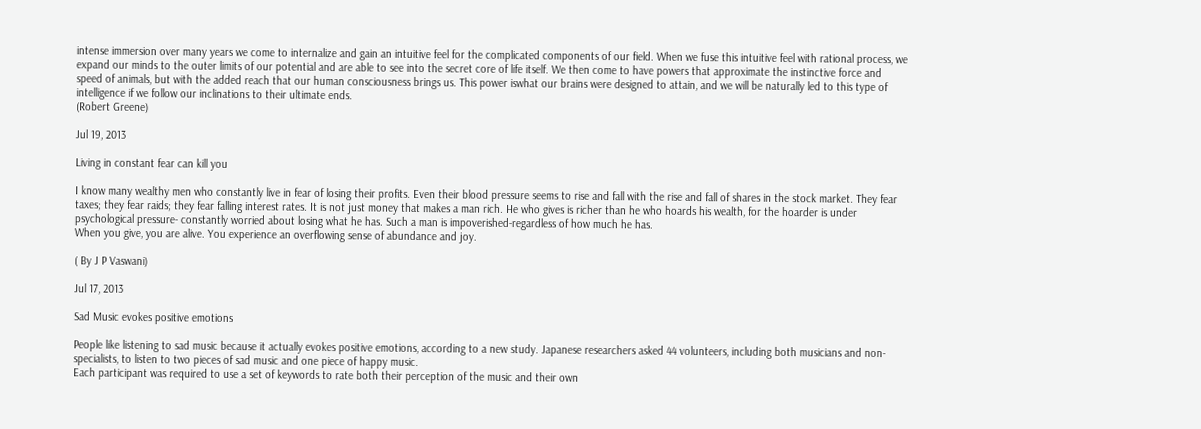intense immersion over many years we come to internalize and gain an intuitive feel for the complicated components of our field. When we fuse this intuitive feel with rational process, we expand our minds to the outer limits of our potential and are able to see into the secret core of life itself. We then come to have powers that approximate the instinctive force and speed of animals, but with the added reach that our human consciousness brings us. This power iswhat our brains were designed to attain, and we will be naturally led to this type of intelligence if we follow our inclinations to their ultimate ends.
(Robert Greene)

Jul 19, 2013

Living in constant fear can kill you

I know many wealthy men who constantly live in fear of losing their profits. Even their blood pressure seems to rise and fall with the rise and fall of shares in the stock market. They fear taxes; they fear raids; they fear falling interest rates. It is not just money that makes a man rich. He who gives is richer than he who hoards his wealth, for the hoarder is under psychological pressure- constantly worried about losing what he has. Such a man is impoverished-regardless of how much he has.
When you give, you are alive. You experience an overflowing sense of abundance and joy.

( By J P Vaswani)

Jul 17, 2013

Sad Music evokes positive emotions

People like listening to sad music because it actually evokes positive emotions, according to a new study. Japanese researchers asked 44 volunteers, including both musicians and non-specialists, to listen to two pieces of sad music and one piece of happy music.
Each participant was required to use a set of keywords to rate both their perception of the music and their own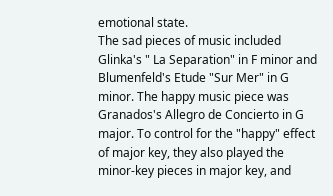emotional state.
The sad pieces of music included Glinka's " La Separation" in F minor and Blumenfeld's Etude "Sur Mer" in G minor. The happy music piece was Granados's Allegro de Concierto in G major. To control for the "happy" effect of major key, they also played the minor-key pieces in major key, and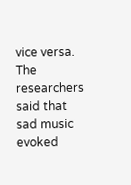vice versa.
The researchers said that sad music evoked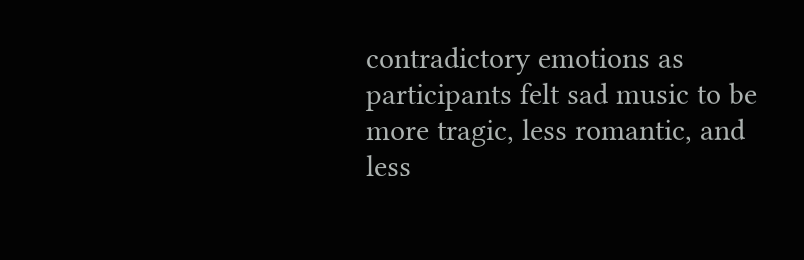contradictory emotions as participants felt sad music to be more tragic, less romantic, and less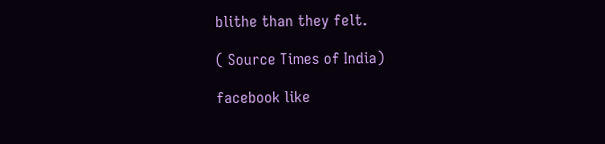blithe than they felt.

( Source Times of India)

facebook like